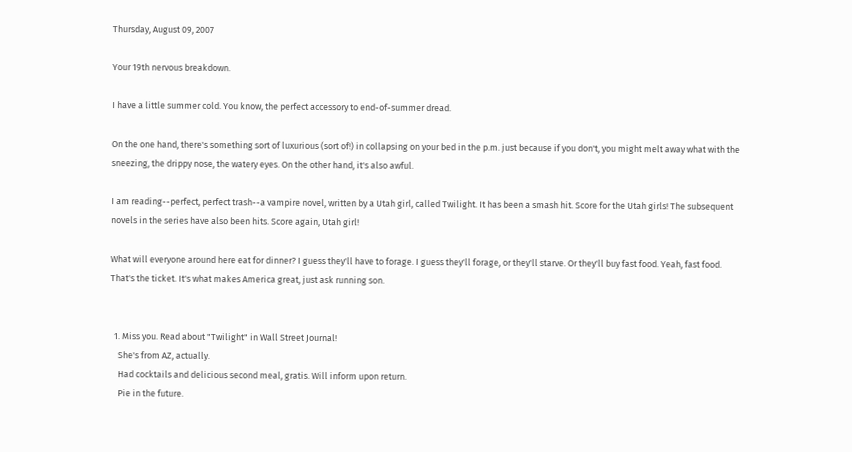Thursday, August 09, 2007

Your 19th nervous breakdown.

I have a little summer cold. You know, the perfect accessory to end-of-summer dread.

On the one hand, there's something sort of luxurious (sort of!) in collapsing on your bed in the p.m. just because if you don't, you might melt away what with the sneezing, the drippy nose, the watery eyes. On the other hand, it's also awful.

I am reading--perfect, perfect trash--a vampire novel, written by a Utah girl, called Twilight. It has been a smash hit. Score for the Utah girls! The subsequent novels in the series have also been hits. Score again, Utah girl!

What will everyone around here eat for dinner? I guess they'll have to forage. I guess they'll forage, or they'll starve. Or they'll buy fast food. Yeah, fast food. That's the ticket. It's what makes America great, just ask running son.


  1. Miss you. Read about "Twilight" in Wall Street Journal!
    She's from AZ, actually.
    Had cocktails and delicious second meal, gratis. Will inform upon return.
    Pie in the future.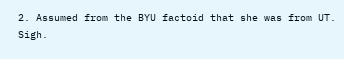2. Assumed from the BYU factoid that she was from UT. Sigh.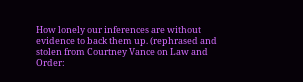How lonely our inferences are without evidence to back them up. (rephrased and stolen from Courtney Vance on Law and Order: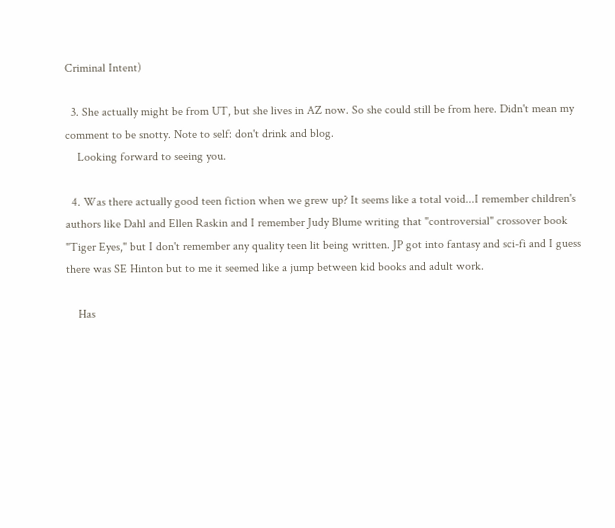Criminal Intent)

  3. She actually might be from UT, but she lives in AZ now. So she could still be from here. Didn't mean my comment to be snotty. Note to self: don't drink and blog.
    Looking forward to seeing you.

  4. Was there actually good teen fiction when we grew up? It seems like a total void...I remember children's authors like Dahl and Ellen Raskin and I remember Judy Blume writing that "controversial" crossover book "Tiger Eyes," but I don't remember any quality teen lit being written. JP got into fantasy and sci-fi and I guess there was SE Hinton but to me it seemed like a jump between kid books and adult work.

    Has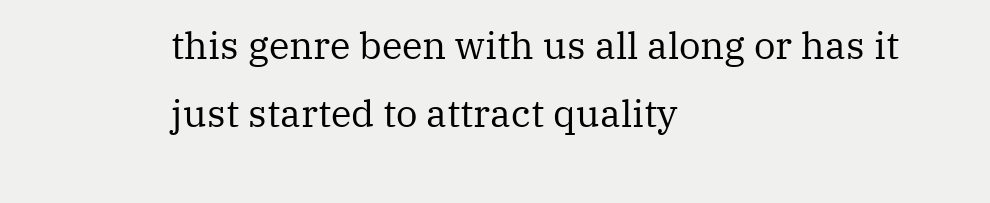this genre been with us all along or has it just started to attract quality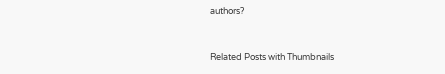authors?



Related Posts with Thumbnails